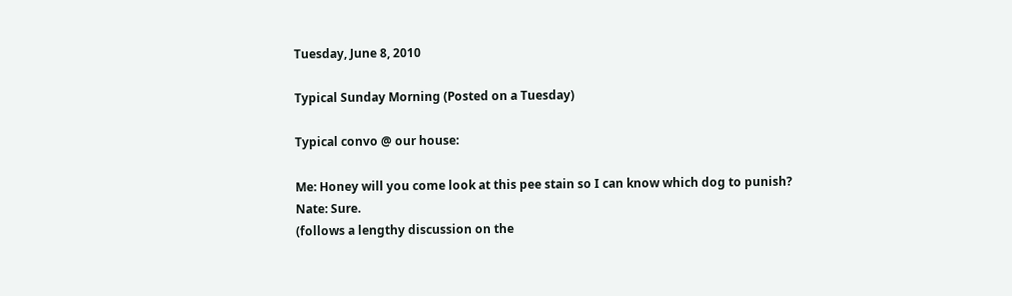Tuesday, June 8, 2010

Typical Sunday Morning (Posted on a Tuesday)

Typical convo @ our house:

Me: Honey will you come look at this pee stain so I can know which dog to punish?
Nate: Sure.
(follows a lengthy discussion on the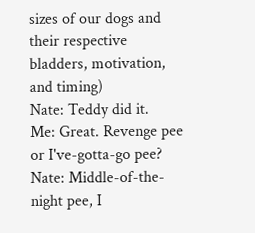sizes of our dogs and their respective bladders, motivation, and timing)
Nate: Teddy did it.
Me: Great. Revenge pee or I've-gotta-go pee?
Nate: Middle-of-the-night pee, I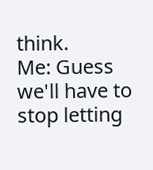think.
Me: Guess we'll have to stop letting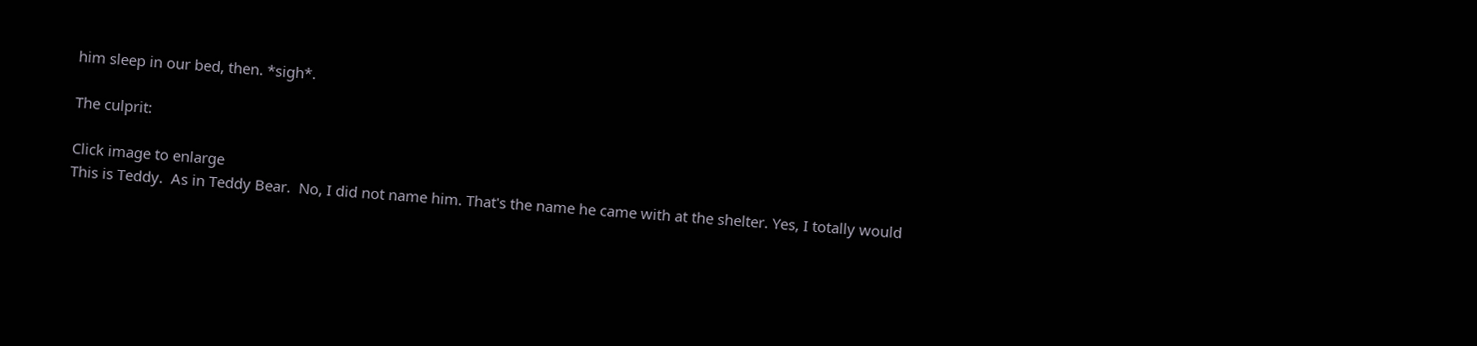him sleep in our bed, then. *sigh*.

The culprit:

Click image to enlarge
This is Teddy.  As in Teddy Bear.  No, I did not name him. That's the name he came with at the shelter. Yes, I totally would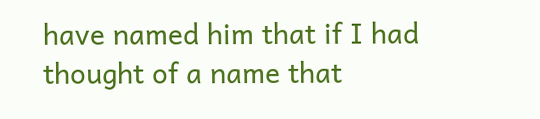have named him that if I had thought of a name that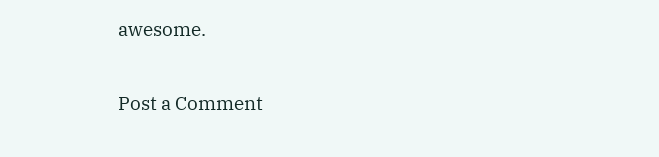awesome.


Post a Comment